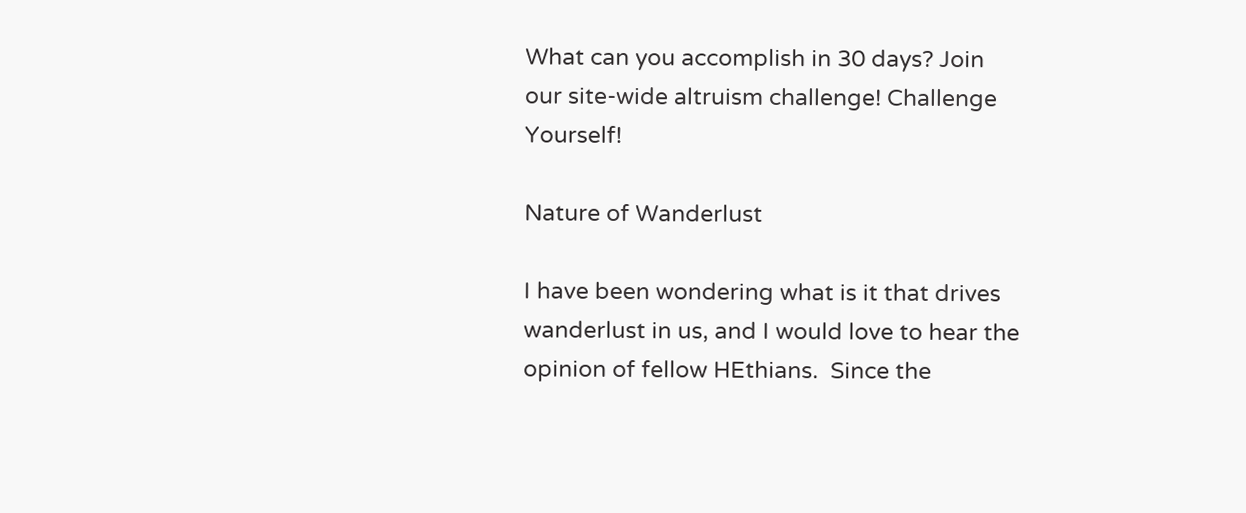What can you accomplish in 30 days? Join our site-wide altruism challenge! Challenge Yourself!

Nature of Wanderlust

I have been wondering what is it that drives wanderlust in us, and I would love to hear the opinion of fellow HEthians.  Since the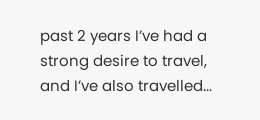past 2 years I’ve had a strong desire to travel, and I’ve also travelled...